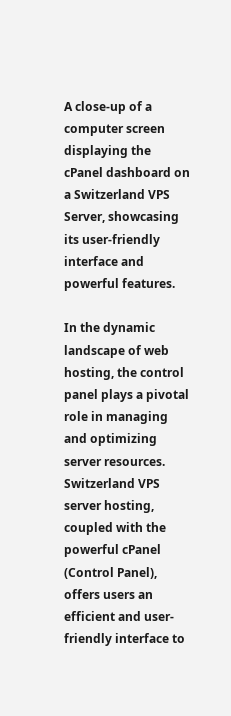A close-up of a computer screen displaying the cPanel dashboard on a Switzerland VPS Server, showcasing its user-friendly interface and powerful features.

In the dynamic landscape of web hosting, the control panel plays a pivotal role in managing and optimizing server resources. Switzerland VPS server hosting, coupled with the powerful cPanel (Control Panel), offers users an efficient and user-friendly interface to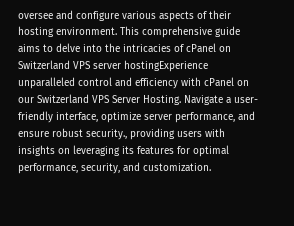oversee and configure various aspects of their hosting environment. This comprehensive guide aims to delve into the intricacies of cPanel on Switzerland VPS server hostingExperience unparalleled control and efficiency with cPanel on our Switzerland VPS Server Hosting. Navigate a user-friendly interface, optimize server performance, and ensure robust security., providing users with insights on leveraging its features for optimal performance, security, and customization.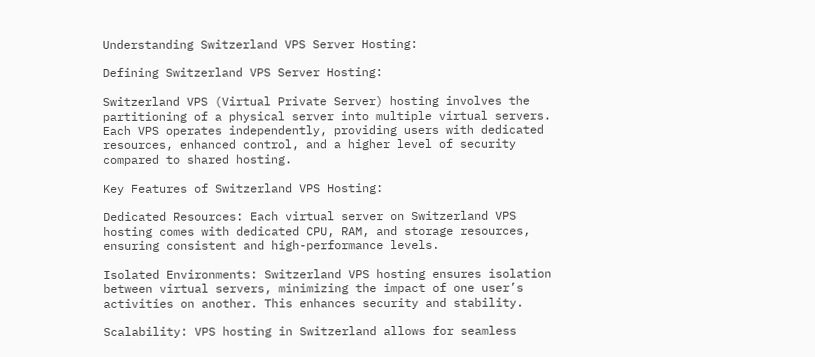Understanding Switzerland VPS Server Hosting:

Defining Switzerland VPS Server Hosting:

Switzerland VPS (Virtual Private Server) hosting involves the partitioning of a physical server into multiple virtual servers. Each VPS operates independently, providing users with dedicated resources, enhanced control, and a higher level of security compared to shared hosting.

Key Features of Switzerland VPS Hosting:

Dedicated Resources: Each virtual server on Switzerland VPS hosting comes with dedicated CPU, RAM, and storage resources, ensuring consistent and high-performance levels.

Isolated Environments: Switzerland VPS hosting ensures isolation between virtual servers, minimizing the impact of one user’s activities on another. This enhances security and stability.

Scalability: VPS hosting in Switzerland allows for seamless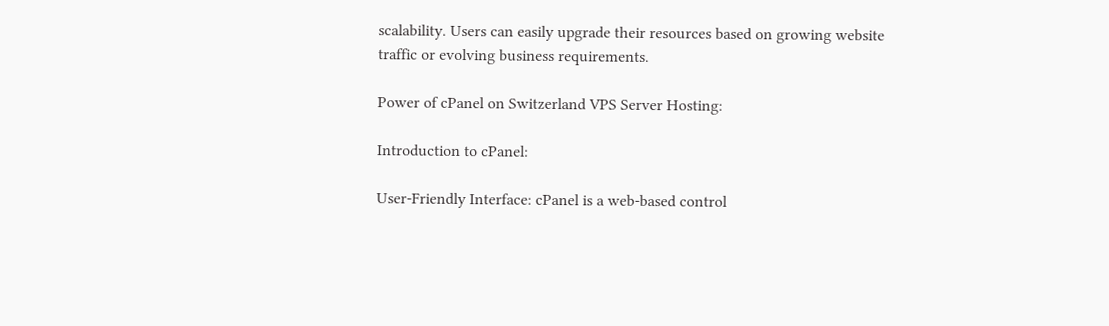scalability. Users can easily upgrade their resources based on growing website traffic or evolving business requirements.

Power of cPanel on Switzerland VPS Server Hosting:

Introduction to cPanel:

User-Friendly Interface: cPanel is a web-based control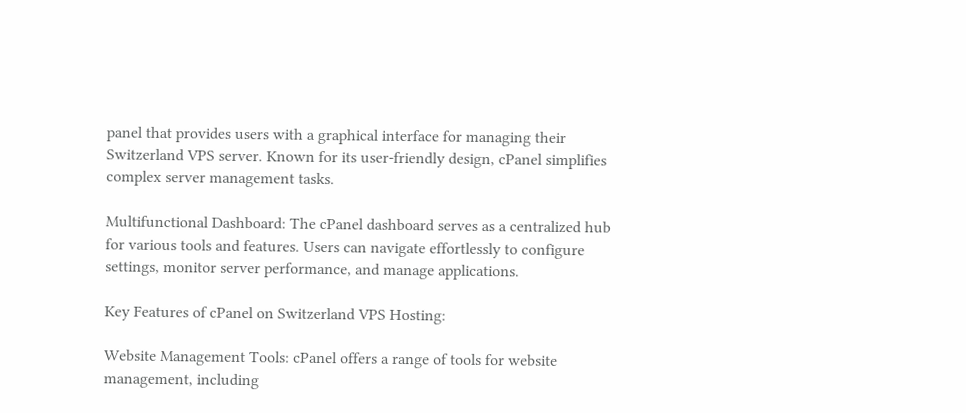panel that provides users with a graphical interface for managing their Switzerland VPS server. Known for its user-friendly design, cPanel simplifies complex server management tasks.

Multifunctional Dashboard: The cPanel dashboard serves as a centralized hub for various tools and features. Users can navigate effortlessly to configure settings, monitor server performance, and manage applications.

Key Features of cPanel on Switzerland VPS Hosting:

Website Management Tools: cPanel offers a range of tools for website management, including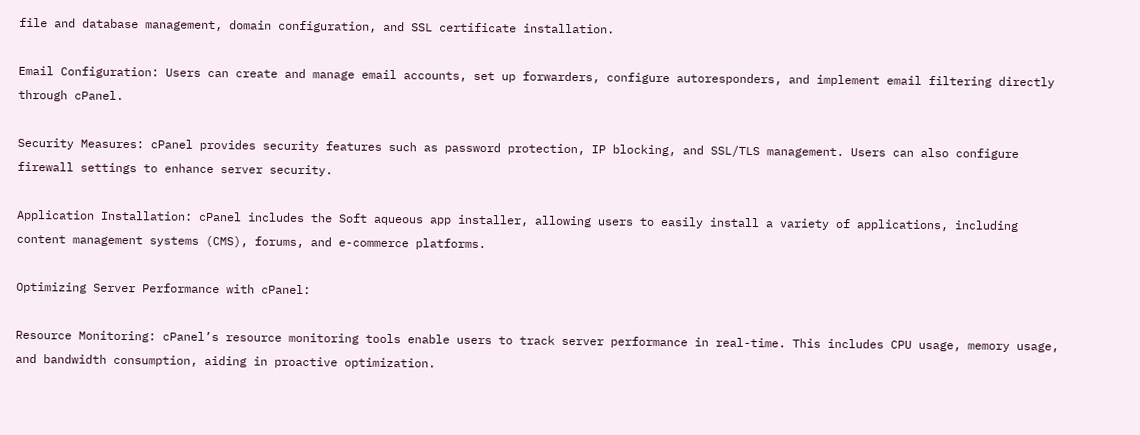file and database management, domain configuration, and SSL certificate installation.

Email Configuration: Users can create and manage email accounts, set up forwarders, configure autoresponders, and implement email filtering directly through cPanel.

Security Measures: cPanel provides security features such as password protection, IP blocking, and SSL/TLS management. Users can also configure firewall settings to enhance server security.

Application Installation: cPanel includes the Soft aqueous app installer, allowing users to easily install a variety of applications, including content management systems (CMS), forums, and e-commerce platforms.

Optimizing Server Performance with cPanel:

Resource Monitoring: cPanel’s resource monitoring tools enable users to track server performance in real-time. This includes CPU usage, memory usage, and bandwidth consumption, aiding in proactive optimization.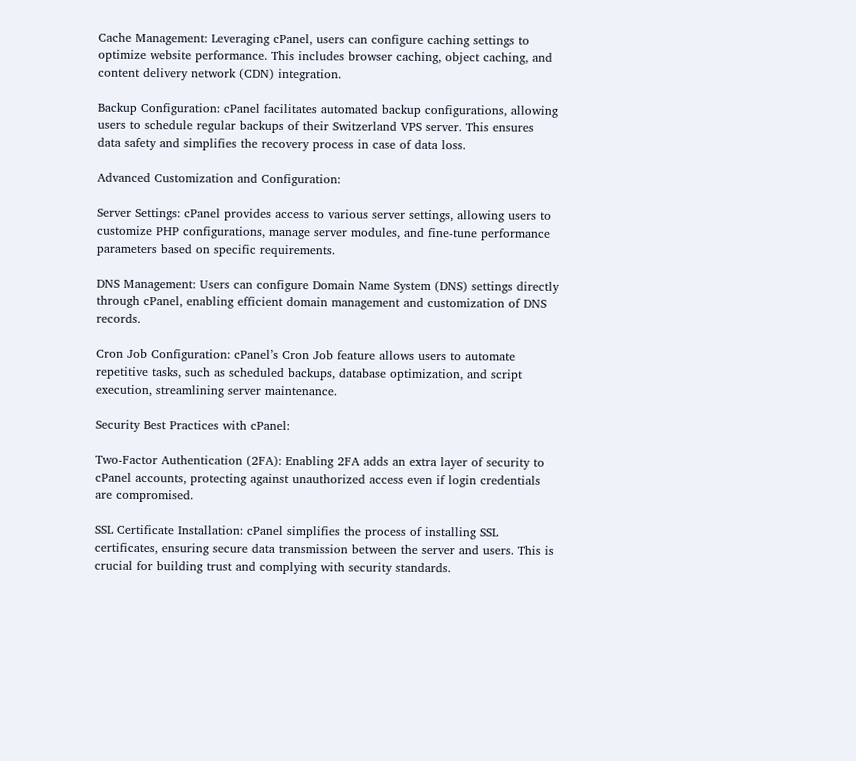Cache Management: Leveraging cPanel, users can configure caching settings to optimize website performance. This includes browser caching, object caching, and content delivery network (CDN) integration.

Backup Configuration: cPanel facilitates automated backup configurations, allowing users to schedule regular backups of their Switzerland VPS server. This ensures data safety and simplifies the recovery process in case of data loss.

Advanced Customization and Configuration:

Server Settings: cPanel provides access to various server settings, allowing users to customize PHP configurations, manage server modules, and fine-tune performance parameters based on specific requirements.

DNS Management: Users can configure Domain Name System (DNS) settings directly through cPanel, enabling efficient domain management and customization of DNS records.

Cron Job Configuration: cPanel’s Cron Job feature allows users to automate repetitive tasks, such as scheduled backups, database optimization, and script execution, streamlining server maintenance.

Security Best Practices with cPanel:

Two-Factor Authentication (2FA): Enabling 2FA adds an extra layer of security to cPanel accounts, protecting against unauthorized access even if login credentials are compromised.

SSL Certificate Installation: cPanel simplifies the process of installing SSL certificates, ensuring secure data transmission between the server and users. This is crucial for building trust and complying with security standards.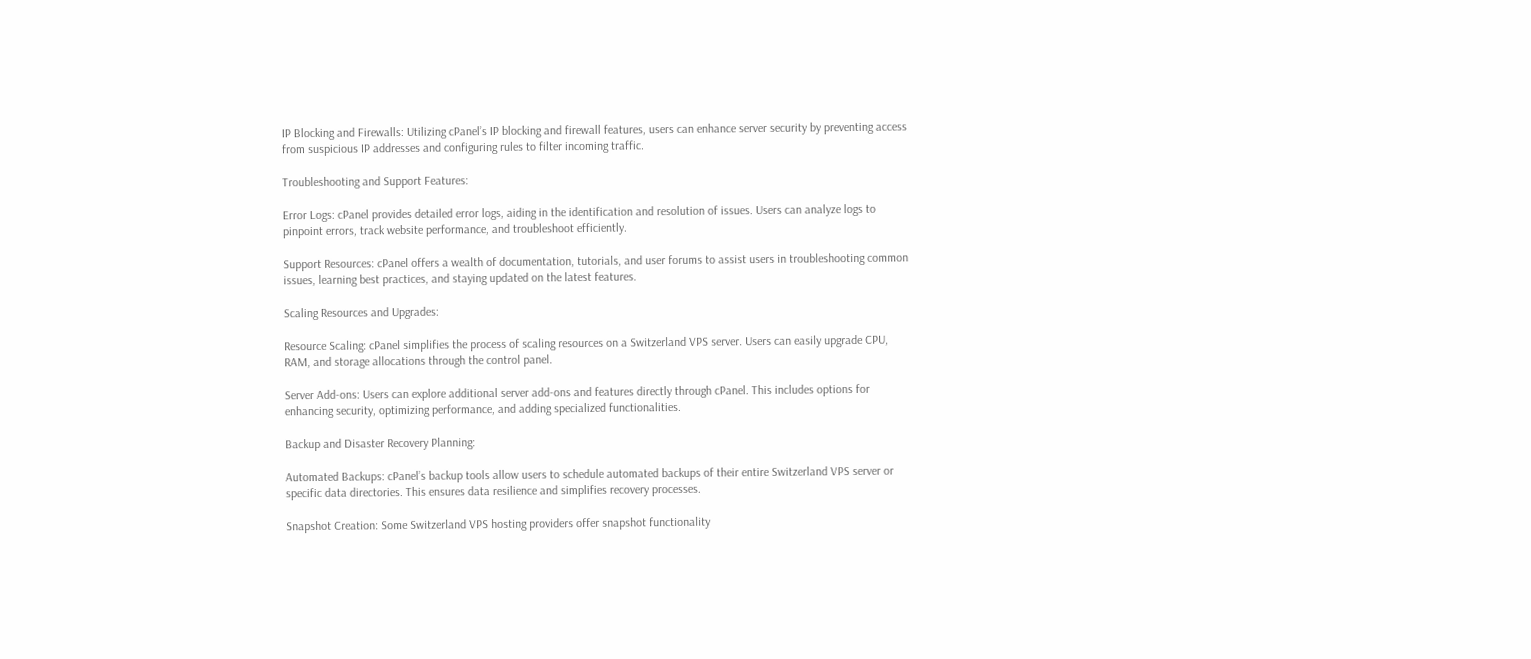IP Blocking and Firewalls: Utilizing cPanel’s IP blocking and firewall features, users can enhance server security by preventing access from suspicious IP addresses and configuring rules to filter incoming traffic.

Troubleshooting and Support Features:

Error Logs: cPanel provides detailed error logs, aiding in the identification and resolution of issues. Users can analyze logs to pinpoint errors, track website performance, and troubleshoot efficiently.

Support Resources: cPanel offers a wealth of documentation, tutorials, and user forums to assist users in troubleshooting common issues, learning best practices, and staying updated on the latest features.

Scaling Resources and Upgrades:

Resource Scaling: cPanel simplifies the process of scaling resources on a Switzerland VPS server. Users can easily upgrade CPU, RAM, and storage allocations through the control panel.

Server Add-ons: Users can explore additional server add-ons and features directly through cPanel. This includes options for enhancing security, optimizing performance, and adding specialized functionalities.

Backup and Disaster Recovery Planning:

Automated Backups: cPanel’s backup tools allow users to schedule automated backups of their entire Switzerland VPS server or specific data directories. This ensures data resilience and simplifies recovery processes.

Snapshot Creation: Some Switzerland VPS hosting providers offer snapshot functionality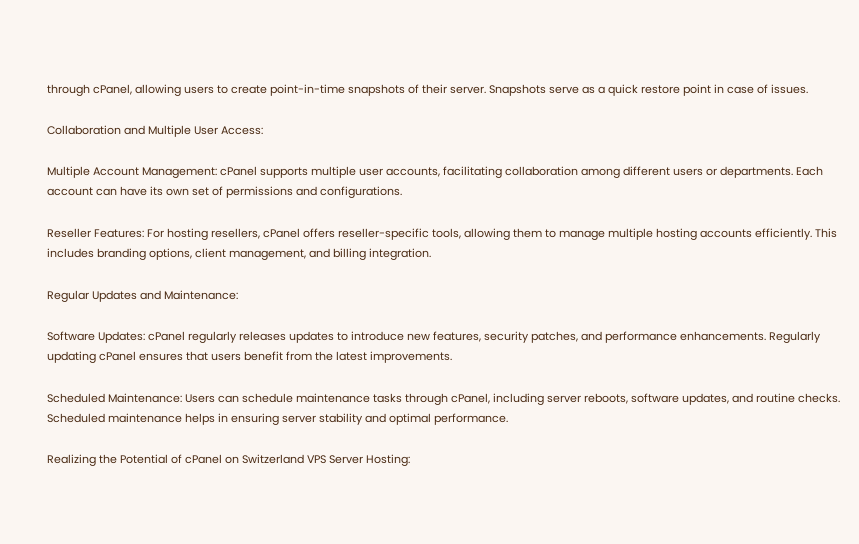through cPanel, allowing users to create point-in-time snapshots of their server. Snapshots serve as a quick restore point in case of issues.

Collaboration and Multiple User Access:

Multiple Account Management: cPanel supports multiple user accounts, facilitating collaboration among different users or departments. Each account can have its own set of permissions and configurations.

Reseller Features: For hosting resellers, cPanel offers reseller-specific tools, allowing them to manage multiple hosting accounts efficiently. This includes branding options, client management, and billing integration.

Regular Updates and Maintenance:

Software Updates: cPanel regularly releases updates to introduce new features, security patches, and performance enhancements. Regularly updating cPanel ensures that users benefit from the latest improvements.

Scheduled Maintenance: Users can schedule maintenance tasks through cPanel, including server reboots, software updates, and routine checks. Scheduled maintenance helps in ensuring server stability and optimal performance.

Realizing the Potential of cPanel on Switzerland VPS Server Hosting: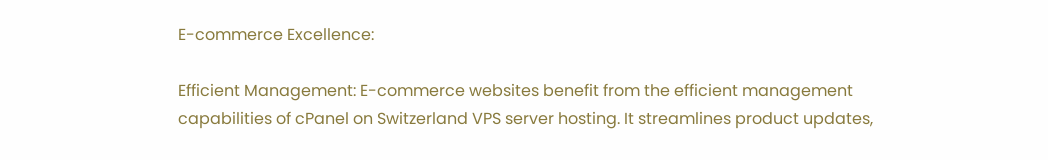E-commerce Excellence:

Efficient Management: E-commerce websites benefit from the efficient management capabilities of cPanel on Switzerland VPS server hosting. It streamlines product updates,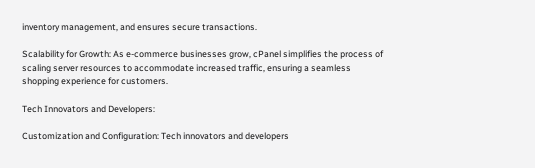inventory management, and ensures secure transactions.

Scalability for Growth: As e-commerce businesses grow, cPanel simplifies the process of scaling server resources to accommodate increased traffic, ensuring a seamless shopping experience for customers.

Tech Innovators and Developers:

Customization and Configuration: Tech innovators and developers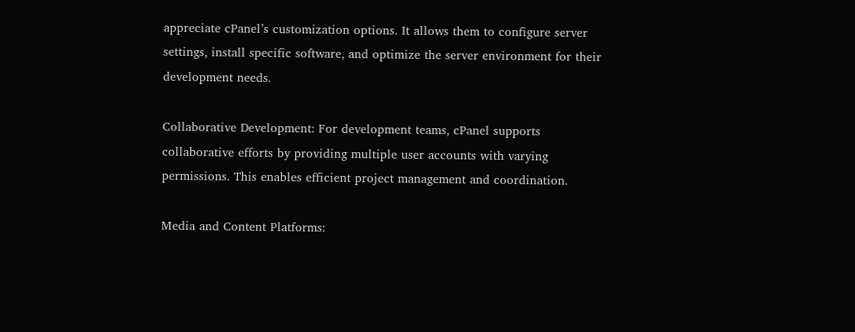appreciate cPanel’s customization options. It allows them to configure server settings, install specific software, and optimize the server environment for their development needs.

Collaborative Development: For development teams, cPanel supports collaborative efforts by providing multiple user accounts with varying permissions. This enables efficient project management and coordination.

Media and Content Platforms: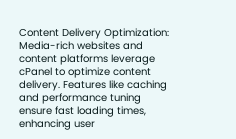Content Delivery Optimization: Media-rich websites and content platforms leverage cPanel to optimize content delivery. Features like caching and performance tuning ensure fast loading times, enhancing user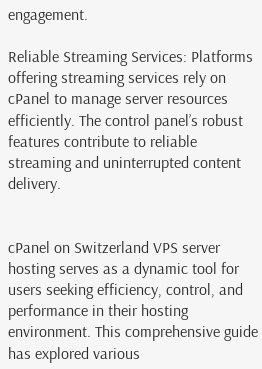engagement.

Reliable Streaming Services: Platforms offering streaming services rely on cPanel to manage server resources efficiently. The control panel’s robust features contribute to reliable streaming and uninterrupted content delivery.


cPanel on Switzerland VPS server hosting serves as a dynamic tool for users seeking efficiency, control, and performance in their hosting environment. This comprehensive guide has explored various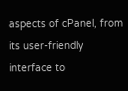aspects of cPanel, from its user-friendly interface to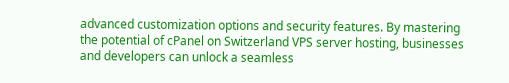advanced customization options and security features. By mastering the potential of cPanel on Switzerland VPS server hosting, businesses and developers can unlock a seamless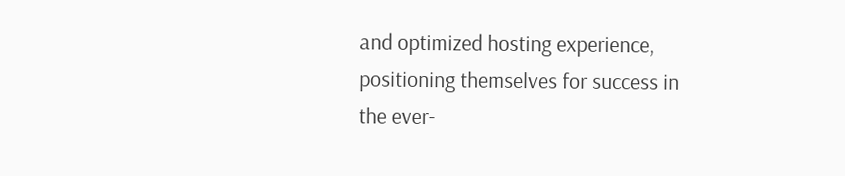and optimized hosting experience, positioning themselves for success in the ever-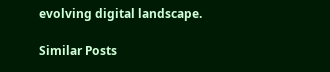evolving digital landscape.

Similar Posts